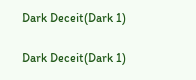Dark Deceit(Dark 1)

Dark Deceit(Dark 1)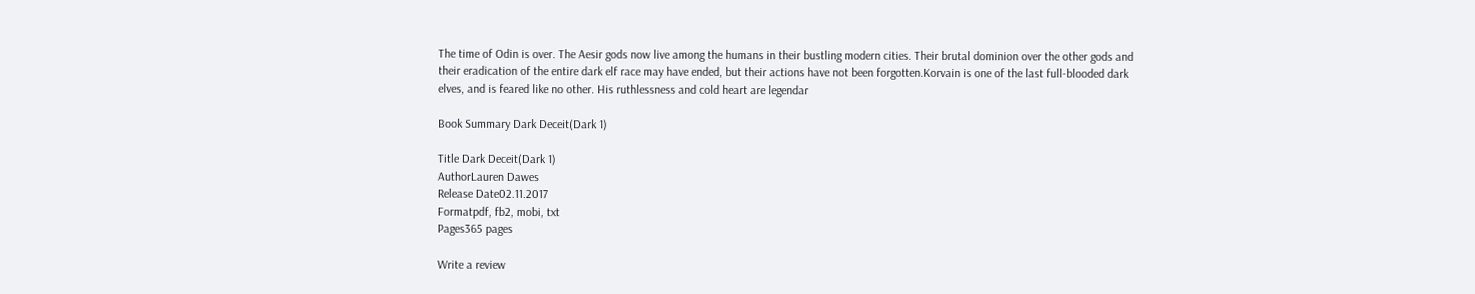The time of Odin is over. The Aesir gods now live among the humans in their bustling modern cities. Their brutal dominion over the other gods and their eradication of the entire dark elf race may have ended, but their actions have not been forgotten.Korvain is one of the last full-blooded dark elves, and is feared like no other. His ruthlessness and cold heart are legendar

Book Summary Dark Deceit(Dark 1)

Title Dark Deceit(Dark 1)
AuthorLauren Dawes
Release Date02.11.2017
Formatpdf, fb2, mobi, txt
Pages365 pages

Write a review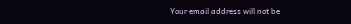Your email address will not be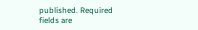published. Required fields are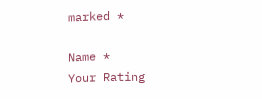marked *

Name *
Your Rating